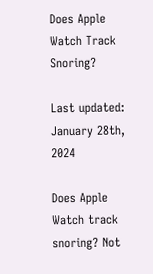Does Apple Watch Track Snoring?

Last updated: January 28th, 2024

Does Apple Watch track snoring? Not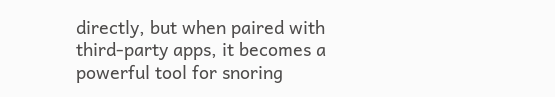directly, but when paired with third-party apps, it becomes a powerful tool for snoring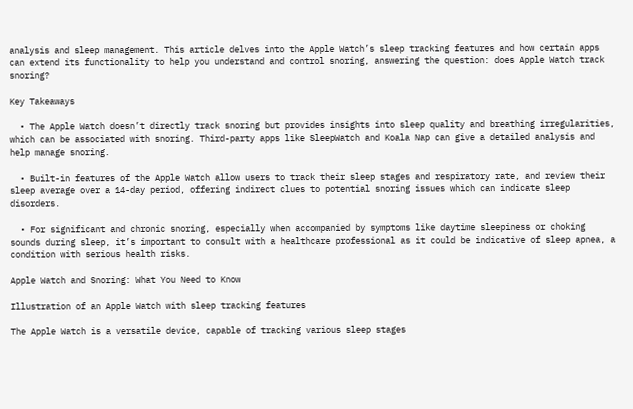analysis and sleep management. This article delves into the Apple Watch’s sleep tracking features and how certain apps can extend its functionality to help you understand and control snoring, answering the question: does Apple Watch track snoring?

Key Takeaways

  • The Apple Watch doesn’t directly track snoring but provides insights into sleep quality and breathing irregularities, which can be associated with snoring. Third-party apps like SleepWatch and Koala Nap can give a detailed analysis and help manage snoring.

  • Built-in features of the Apple Watch allow users to track their sleep stages and respiratory rate, and review their sleep average over a 14-day period, offering indirect clues to potential snoring issues which can indicate sleep disorders.

  • For significant and chronic snoring, especially when accompanied by symptoms like daytime sleepiness or choking sounds during sleep, it’s important to consult with a healthcare professional as it could be indicative of sleep apnea, a condition with serious health risks.

Apple Watch and Snoring: What You Need to Know

Illustration of an Apple Watch with sleep tracking features

The Apple Watch is a versatile device, capable of tracking various sleep stages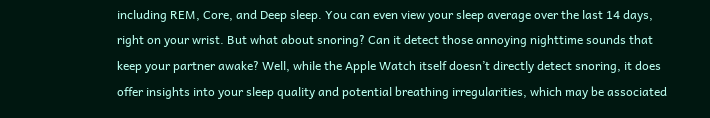including REM, Core, and Deep sleep. You can even view your sleep average over the last 14 days, right on your wrist. But what about snoring? Can it detect those annoying nighttime sounds that keep your partner awake? Well, while the Apple Watch itself doesn’t directly detect snoring, it does offer insights into your sleep quality and potential breathing irregularities, which may be associated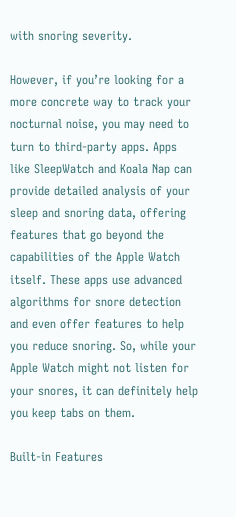with snoring severity.

However, if you’re looking for a more concrete way to track your nocturnal noise, you may need to turn to third-party apps. Apps like SleepWatch and Koala Nap can provide detailed analysis of your sleep and snoring data, offering features that go beyond the capabilities of the Apple Watch itself. These apps use advanced algorithms for snore detection and even offer features to help you reduce snoring. So, while your Apple Watch might not listen for your snores, it can definitely help you keep tabs on them.

Built-in Features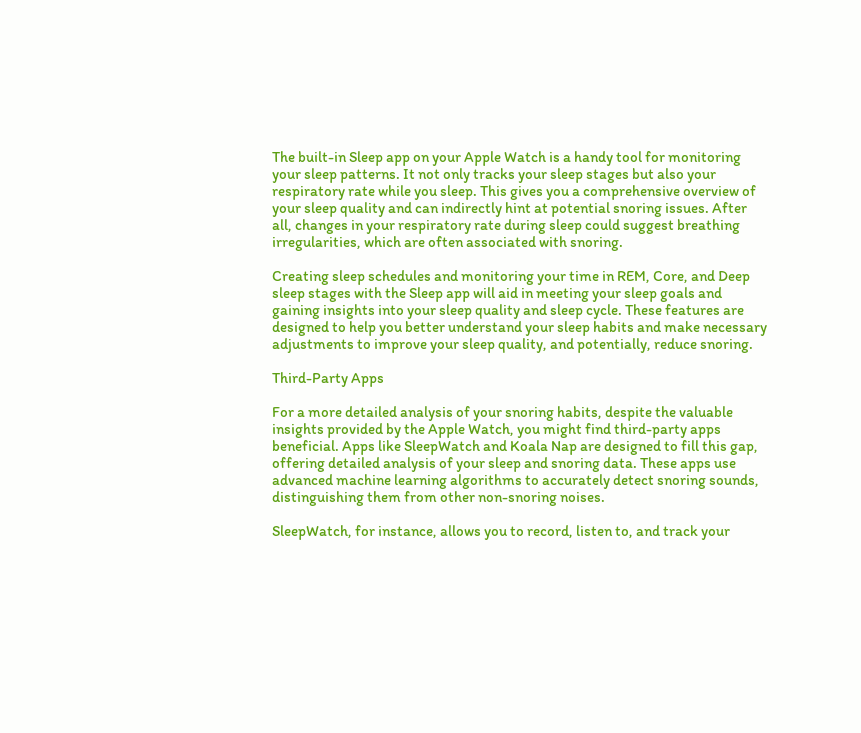The built-in Sleep app on your Apple Watch is a handy tool for monitoring your sleep patterns. It not only tracks your sleep stages but also your respiratory rate while you sleep. This gives you a comprehensive overview of your sleep quality and can indirectly hint at potential snoring issues. After all, changes in your respiratory rate during sleep could suggest breathing irregularities, which are often associated with snoring.

Creating sleep schedules and monitoring your time in REM, Core, and Deep sleep stages with the Sleep app will aid in meeting your sleep goals and gaining insights into your sleep quality and sleep cycle. These features are designed to help you better understand your sleep habits and make necessary adjustments to improve your sleep quality, and potentially, reduce snoring.

Third-Party Apps

For a more detailed analysis of your snoring habits, despite the valuable insights provided by the Apple Watch, you might find third-party apps beneficial. Apps like SleepWatch and Koala Nap are designed to fill this gap, offering detailed analysis of your sleep and snoring data. These apps use advanced machine learning algorithms to accurately detect snoring sounds, distinguishing them from other non-snoring noises.

SleepWatch, for instance, allows you to record, listen to, and track your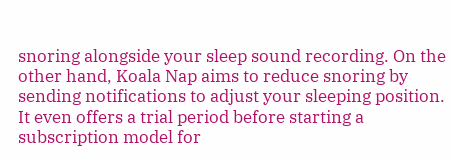snoring alongside your sleep sound recording. On the other hand, Koala Nap aims to reduce snoring by sending notifications to adjust your sleeping position. It even offers a trial period before starting a subscription model for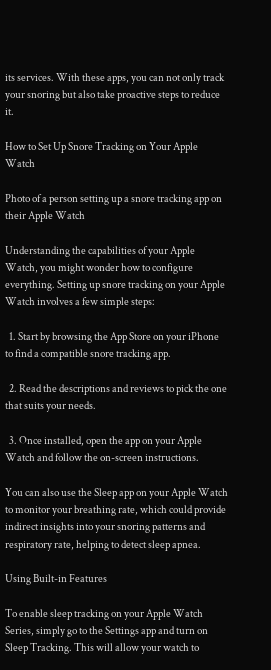its services. With these apps, you can not only track your snoring but also take proactive steps to reduce it.

How to Set Up Snore Tracking on Your Apple Watch

Photo of a person setting up a snore tracking app on their Apple Watch

Understanding the capabilities of your Apple Watch, you might wonder how to configure everything. Setting up snore tracking on your Apple Watch involves a few simple steps:

  1. Start by browsing the App Store on your iPhone to find a compatible snore tracking app.

  2. Read the descriptions and reviews to pick the one that suits your needs.

  3. Once installed, open the app on your Apple Watch and follow the on-screen instructions.

You can also use the Sleep app on your Apple Watch to monitor your breathing rate, which could provide indirect insights into your snoring patterns and respiratory rate, helping to detect sleep apnea.

Using Built-in Features

To enable sleep tracking on your Apple Watch Series, simply go to the Settings app and turn on Sleep Tracking. This will allow your watch to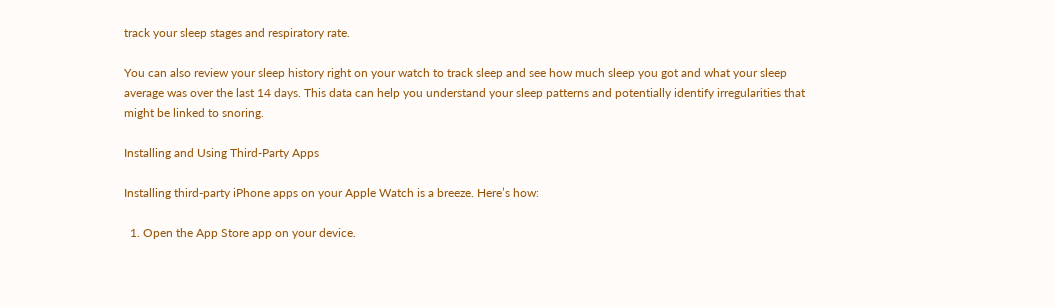track your sleep stages and respiratory rate.

You can also review your sleep history right on your watch to track sleep and see how much sleep you got and what your sleep average was over the last 14 days. This data can help you understand your sleep patterns and potentially identify irregularities that might be linked to snoring.

Installing and Using Third-Party Apps

Installing third-party iPhone apps on your Apple Watch is a breeze. Here’s how:

  1. Open the App Store app on your device.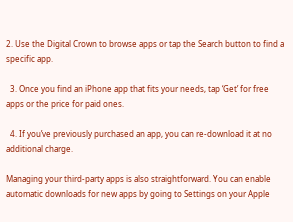2. Use the Digital Crown to browse apps or tap the Search button to find a specific app.

  3. Once you find an iPhone app that fits your needs, tap ‘Get’ for free apps or the price for paid ones.

  4. If you’ve previously purchased an app, you can re-download it at no additional charge.

Managing your third-party apps is also straightforward. You can enable automatic downloads for new apps by going to Settings on your Apple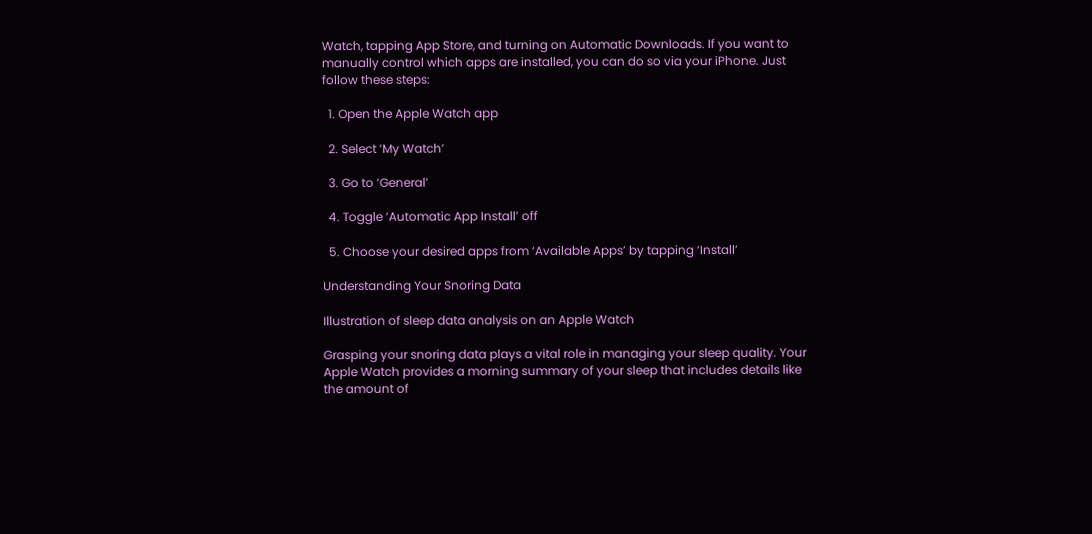Watch, tapping App Store, and turning on Automatic Downloads. If you want to manually control which apps are installed, you can do so via your iPhone. Just follow these steps:

  1. Open the Apple Watch app

  2. Select ‘My Watch’

  3. Go to ‘General’

  4. Toggle ‘Automatic App Install’ off

  5. Choose your desired apps from ‘Available Apps’ by tapping ‘Install’

Understanding Your Snoring Data

Illustration of sleep data analysis on an Apple Watch

Grasping your snoring data plays a vital role in managing your sleep quality. Your Apple Watch provides a morning summary of your sleep that includes details like the amount of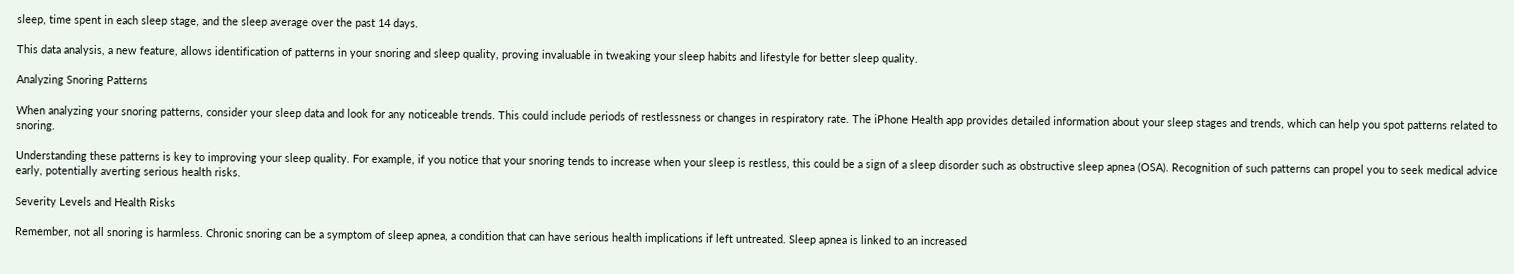sleep, time spent in each sleep stage, and the sleep average over the past 14 days.

This data analysis, a new feature, allows identification of patterns in your snoring and sleep quality, proving invaluable in tweaking your sleep habits and lifestyle for better sleep quality.

Analyzing Snoring Patterns

When analyzing your snoring patterns, consider your sleep data and look for any noticeable trends. This could include periods of restlessness or changes in respiratory rate. The iPhone Health app provides detailed information about your sleep stages and trends, which can help you spot patterns related to snoring.

Understanding these patterns is key to improving your sleep quality. For example, if you notice that your snoring tends to increase when your sleep is restless, this could be a sign of a sleep disorder such as obstructive sleep apnea (OSA). Recognition of such patterns can propel you to seek medical advice early, potentially averting serious health risks.

Severity Levels and Health Risks

Remember, not all snoring is harmless. Chronic snoring can be a symptom of sleep apnea, a condition that can have serious health implications if left untreated. Sleep apnea is linked to an increased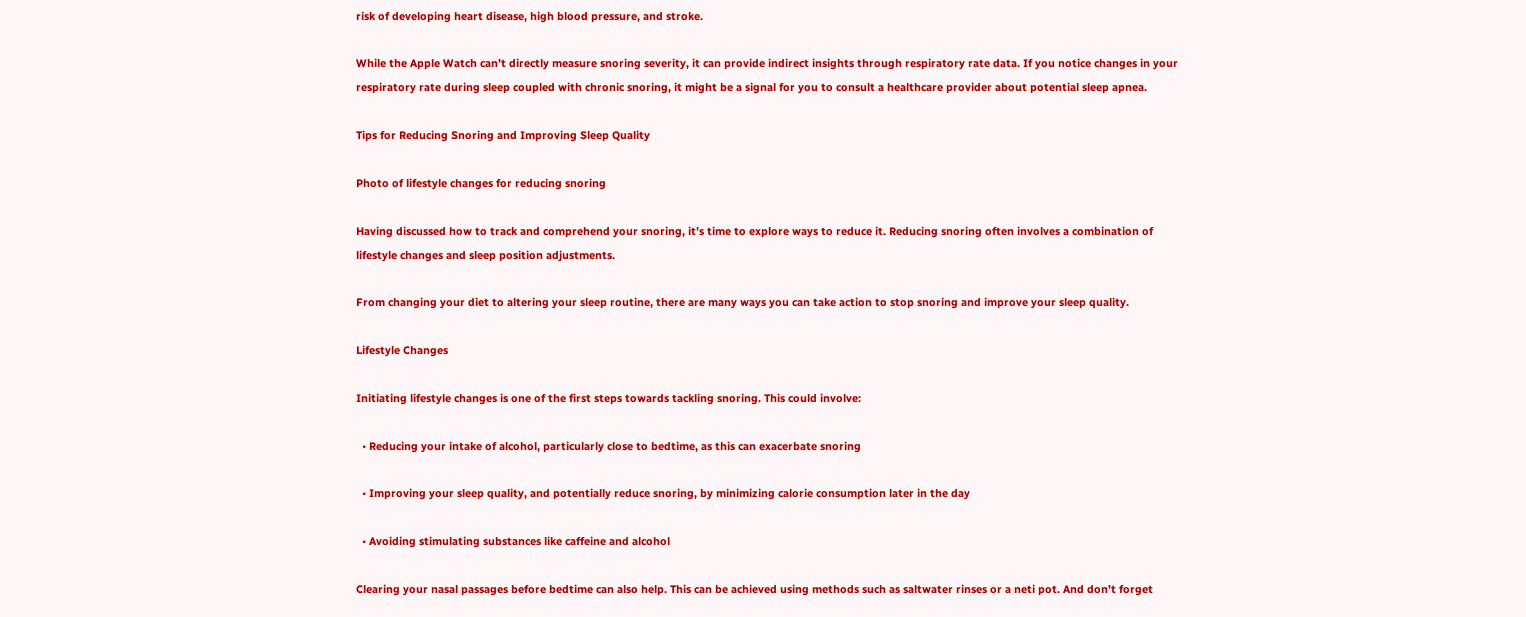risk of developing heart disease, high blood pressure, and stroke.

While the Apple Watch can’t directly measure snoring severity, it can provide indirect insights through respiratory rate data. If you notice changes in your respiratory rate during sleep coupled with chronic snoring, it might be a signal for you to consult a healthcare provider about potential sleep apnea.

Tips for Reducing Snoring and Improving Sleep Quality

Photo of lifestyle changes for reducing snoring

Having discussed how to track and comprehend your snoring, it’s time to explore ways to reduce it. Reducing snoring often involves a combination of lifestyle changes and sleep position adjustments.

From changing your diet to altering your sleep routine, there are many ways you can take action to stop snoring and improve your sleep quality.

Lifestyle Changes

Initiating lifestyle changes is one of the first steps towards tackling snoring. This could involve:

  • Reducing your intake of alcohol, particularly close to bedtime, as this can exacerbate snoring

  • Improving your sleep quality, and potentially reduce snoring, by minimizing calorie consumption later in the day

  • Avoiding stimulating substances like caffeine and alcohol

Clearing your nasal passages before bedtime can also help. This can be achieved using methods such as saltwater rinses or a neti pot. And don’t forget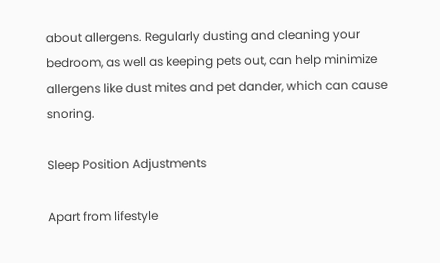about allergens. Regularly dusting and cleaning your bedroom, as well as keeping pets out, can help minimize allergens like dust mites and pet dander, which can cause snoring.

Sleep Position Adjustments

Apart from lifestyle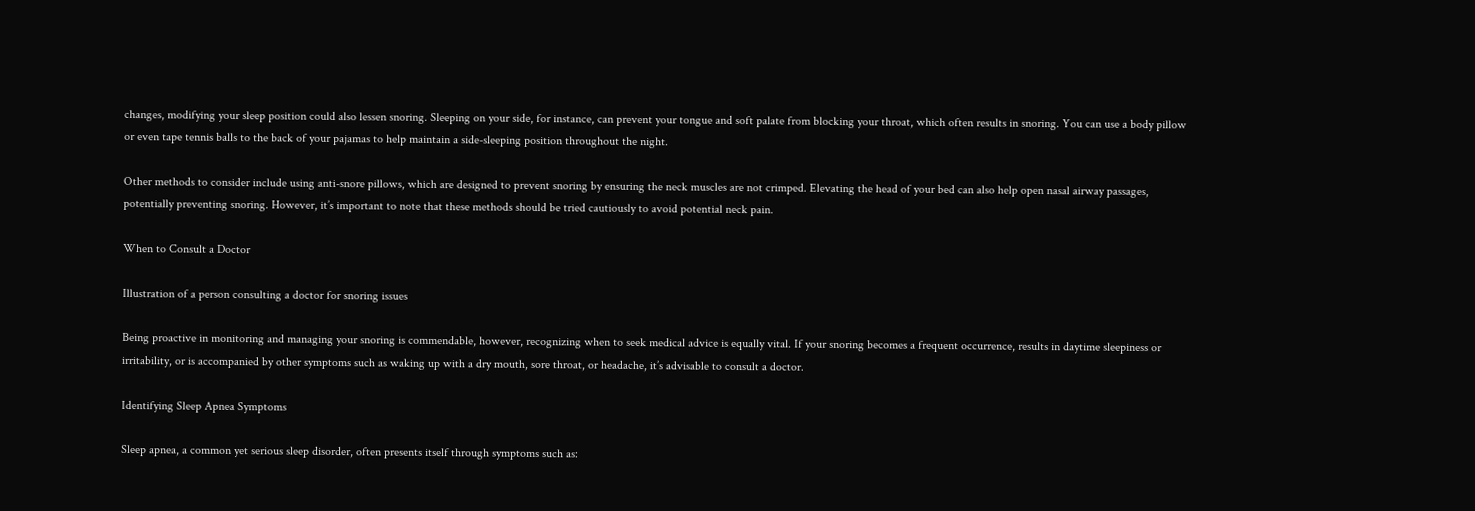changes, modifying your sleep position could also lessen snoring. Sleeping on your side, for instance, can prevent your tongue and soft palate from blocking your throat, which often results in snoring. You can use a body pillow or even tape tennis balls to the back of your pajamas to help maintain a side-sleeping position throughout the night.

Other methods to consider include using anti-snore pillows, which are designed to prevent snoring by ensuring the neck muscles are not crimped. Elevating the head of your bed can also help open nasal airway passages, potentially preventing snoring. However, it’s important to note that these methods should be tried cautiously to avoid potential neck pain.

When to Consult a Doctor

Illustration of a person consulting a doctor for snoring issues

Being proactive in monitoring and managing your snoring is commendable, however, recognizing when to seek medical advice is equally vital. If your snoring becomes a frequent occurrence, results in daytime sleepiness or irritability, or is accompanied by other symptoms such as waking up with a dry mouth, sore throat, or headache, it’s advisable to consult a doctor.

Identifying Sleep Apnea Symptoms

Sleep apnea, a common yet serious sleep disorder, often presents itself through symptoms such as: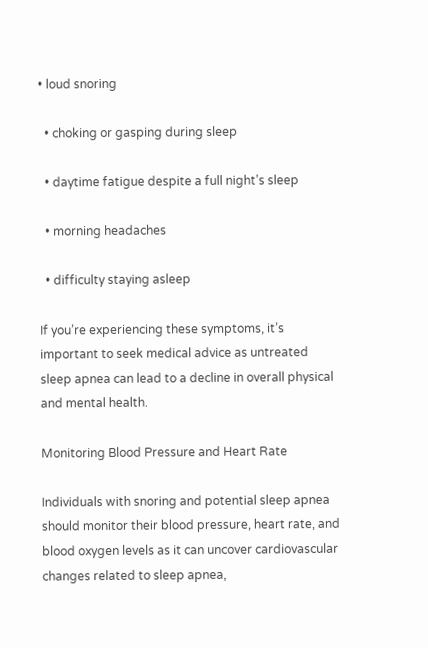• loud snoring

  • choking or gasping during sleep

  • daytime fatigue despite a full night’s sleep

  • morning headaches

  • difficulty staying asleep

If you’re experiencing these symptoms, it’s important to seek medical advice as untreated sleep apnea can lead to a decline in overall physical and mental health.

Monitoring Blood Pressure and Heart Rate

Individuals with snoring and potential sleep apnea should monitor their blood pressure, heart rate, and blood oxygen levels as it can uncover cardiovascular changes related to sleep apnea,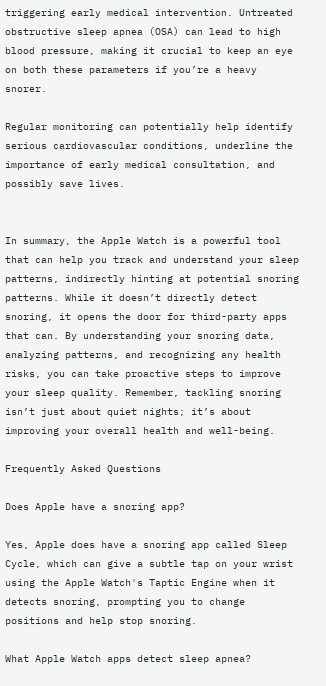triggering early medical intervention. Untreated obstructive sleep apnea (OSA) can lead to high blood pressure, making it crucial to keep an eye on both these parameters if you’re a heavy snorer.

Regular monitoring can potentially help identify serious cardiovascular conditions, underline the importance of early medical consultation, and possibly save lives.


In summary, the Apple Watch is a powerful tool that can help you track and understand your sleep patterns, indirectly hinting at potential snoring patterns. While it doesn’t directly detect snoring, it opens the door for third-party apps that can. By understanding your snoring data, analyzing patterns, and recognizing any health risks, you can take proactive steps to improve your sleep quality. Remember, tackling snoring isn’t just about quiet nights; it’s about improving your overall health and well-being.

Frequently Asked Questions

Does Apple have a snoring app?

Yes, Apple does have a snoring app called Sleep Cycle, which can give a subtle tap on your wrist using the Apple Watch's Taptic Engine when it detects snoring, prompting you to change positions and help stop snoring.

What Apple Watch apps detect sleep apnea?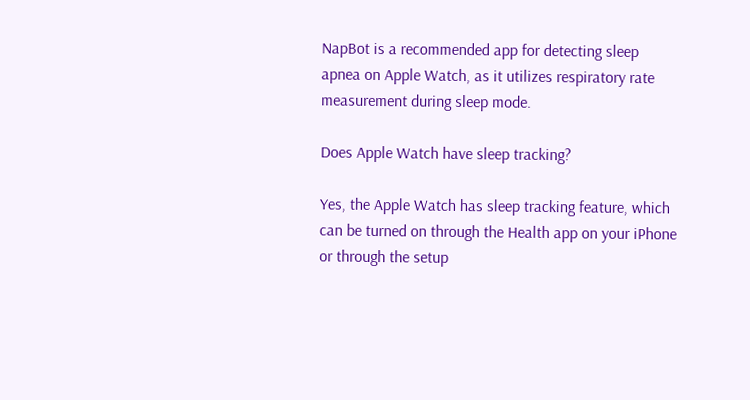NapBot is a recommended app for detecting sleep apnea on Apple Watch, as it utilizes respiratory rate measurement during sleep mode.

Does Apple Watch have sleep tracking?

Yes, the Apple Watch has sleep tracking feature, which can be turned on through the Health app on your iPhone or through the setup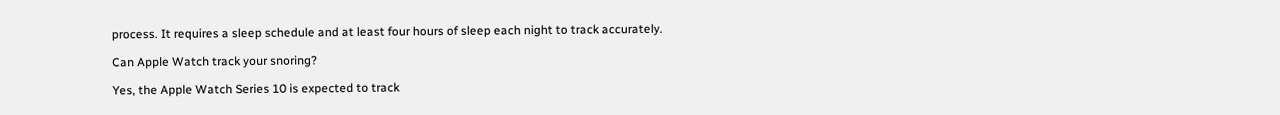process. It requires a sleep schedule and at least four hours of sleep each night to track accurately.

Can Apple Watch track your snoring?

Yes, the Apple Watch Series 10 is expected to track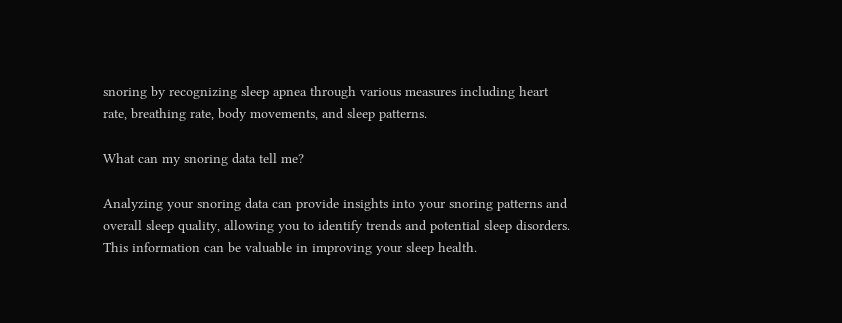snoring by recognizing sleep apnea through various measures including heart rate, breathing rate, body movements, and sleep patterns.

What can my snoring data tell me?

Analyzing your snoring data can provide insights into your snoring patterns and overall sleep quality, allowing you to identify trends and potential sleep disorders. This information can be valuable in improving your sleep health.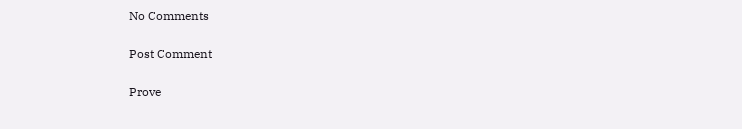No Comments

Post Comment

Prove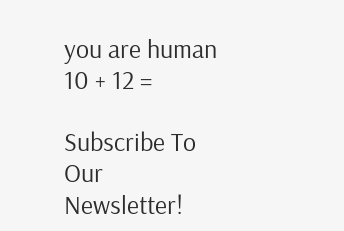you are human 10 + 12 =

Subscribe To Our Newsletter!